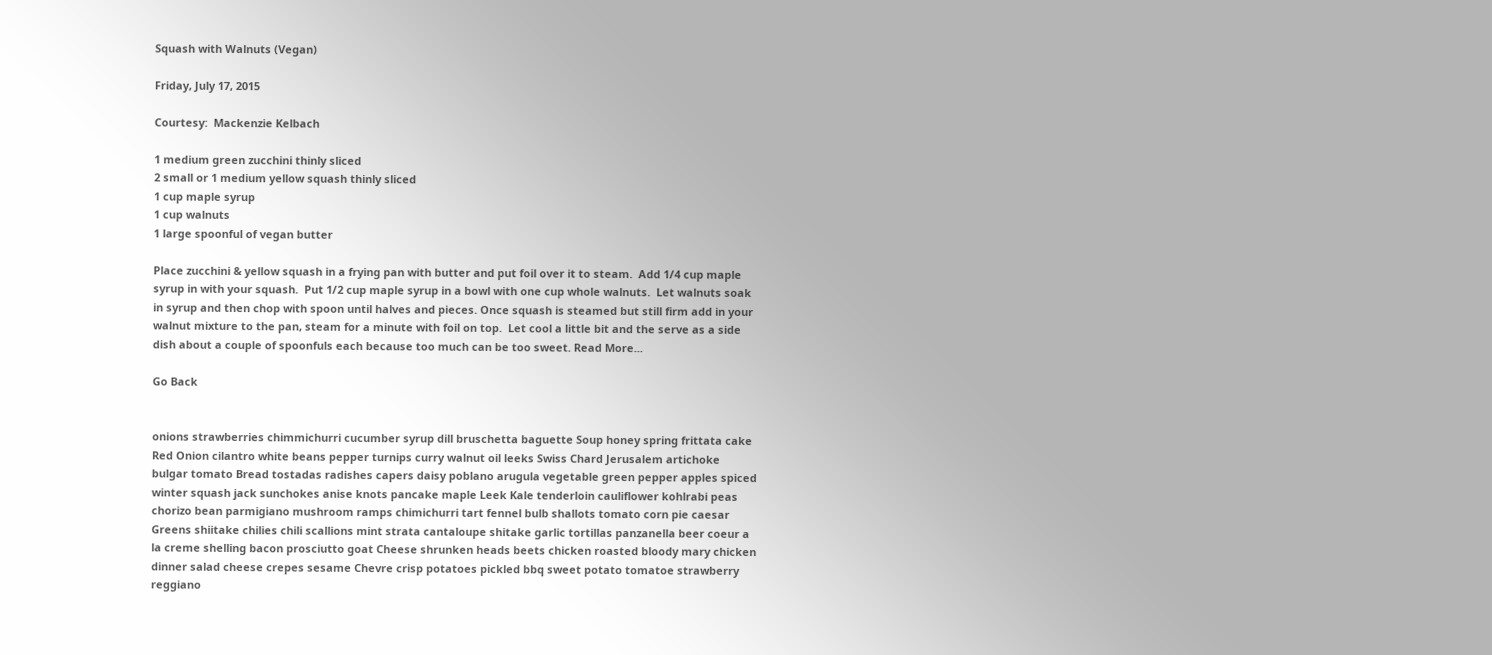Squash with Walnuts (Vegan)

Friday, July 17, 2015

Courtesy:  Mackenzie Kelbach

1 medium green zucchini thinly sliced
2 small or 1 medium yellow squash thinly sliced
1 cup maple syrup
1 cup walnuts
1 large spoonful of vegan butter

Place zucchini & yellow squash in a frying pan with butter and put foil over it to steam.  Add 1/4 cup maple syrup in with your squash.  Put 1/2 cup maple syrup in a bowl with one cup whole walnuts.  Let walnuts soak in syrup and then chop with spoon until halves and pieces. Once squash is steamed but still firm add in your walnut mixture to the pan, steam for a minute with foil on top.  Let cool a little bit and the serve as a side dish about a couple of spoonfuls each because too much can be too sweet. Read More...

Go Back


onions strawberries chimmichurri cucumber syrup dill bruschetta baguette Soup honey spring frittata cake Red Onion cilantro white beans pepper turnips curry walnut oil leeks Swiss Chard Jerusalem artichoke bulgar tomato Bread tostadas radishes capers daisy poblano arugula vegetable green pepper apples spiced winter squash jack sunchokes anise knots pancake maple Leek Kale tenderloin cauliflower kohlrabi peas chorizo bean parmigiano mushroom ramps chimichurri tart fennel bulb shallots tomato corn pie caesar Greens shiitake chilies chili scallions mint strata cantaloupe shitake garlic tortillas panzanella beer coeur a la creme shelling bacon prosciutto goat Cheese shrunken heads beets chicken roasted bloody mary chicken dinner salad cheese crepes sesame Chevre crisp potatoes pickled bbq sweet potato tomatoe strawberry reggiano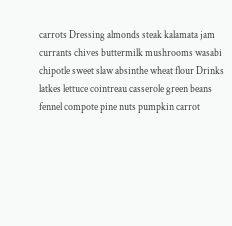carrots Dressing almonds steak kalamata jam currants chives buttermilk mushrooms wasabi chipotle sweet slaw absinthe wheat flour Drinks latkes lettuce cointreau casserole green beans fennel compote pine nuts pumpkin carrot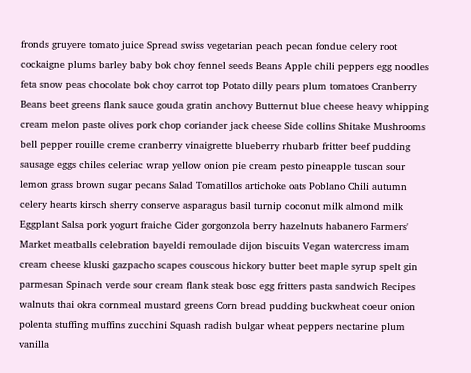fronds gruyere tomato juice Spread swiss vegetarian peach pecan fondue celery root cockaigne plums barley baby bok choy fennel seeds Beans Apple chili peppers egg noodles feta snow peas chocolate bok choy carrot top Potato dilly pears plum tomatoes Cranberry Beans beet greens flank sauce gouda gratin anchovy Butternut blue cheese heavy whipping cream melon paste olives pork chop coriander jack cheese Side collins Shitake Mushrooms bell pepper rouille creme cranberry vinaigrette blueberry rhubarb fritter beef pudding sausage eggs chiles celeriac wrap yellow onion pie cream pesto pineapple tuscan sour lemon grass brown sugar pecans Salad Tomatillos artichoke oats Poblano Chili autumn celery hearts kirsch sherry conserve asparagus basil turnip coconut milk almond milk Eggplant Salsa pork yogurt fraiche Cider gorgonzola berry hazelnuts habanero Farmers' Market meatballs celebration bayeldi remoulade dijon biscuits Vegan watercress imam cream cheese kluski gazpacho scapes couscous hickory butter beet maple syrup spelt gin parmesan Spinach verde sour cream flank steak bosc egg fritters pasta sandwich Recipes walnuts thai okra cornmeal mustard greens Corn bread pudding buckwheat coeur onion polenta stuffing muffins zucchini Squash radish bulgar wheat peppers nectarine plum vanilla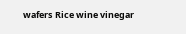wafers Rice wine vinegar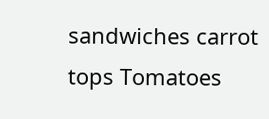sandwiches carrot tops Tomatoes